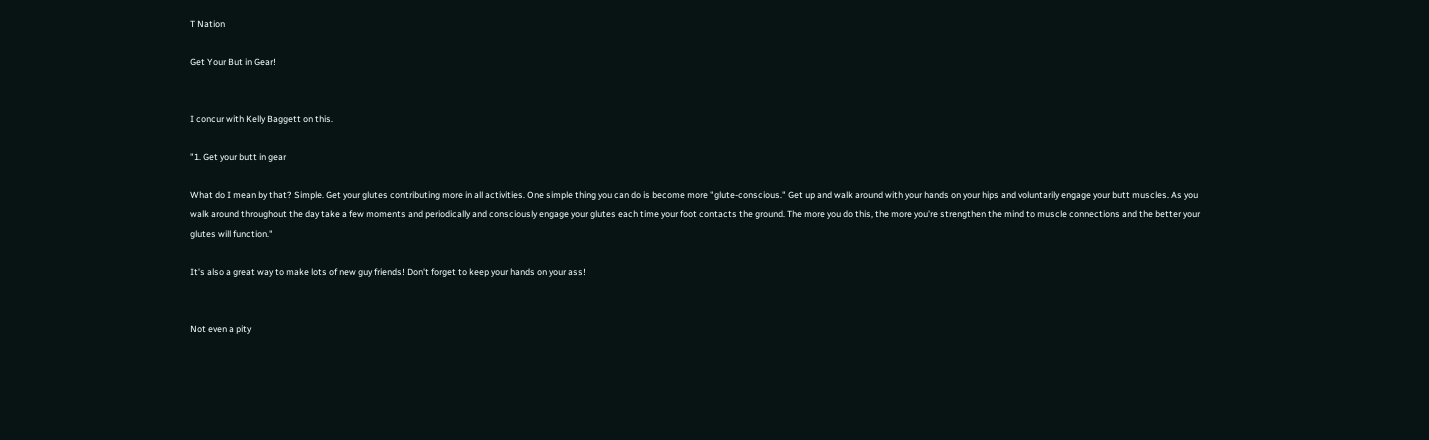T Nation

Get Your But in Gear!


I concur with Kelly Baggett on this.

"1. Get your butt in gear

What do I mean by that? Simple. Get your glutes contributing more in all activities. One simple thing you can do is become more "glute-conscious." Get up and walk around with your hands on your hips and voluntarily engage your butt muscles. As you walk around throughout the day take a few moments and periodically and consciously engage your glutes each time your foot contacts the ground. The more you do this, the more you're strengthen the mind to muscle connections and the better your glutes will function."

It's also a great way to make lots of new guy friends! Don't forget to keep your hands on your ass!


Not even a pity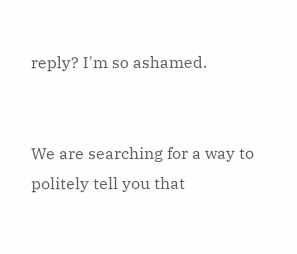reply? I'm so ashamed.


We are searching for a way to politely tell you that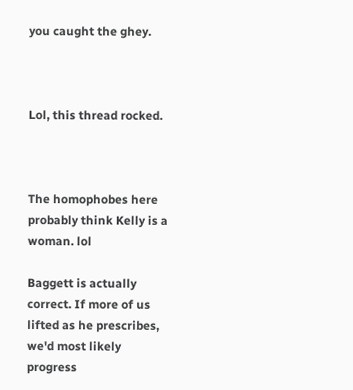you caught the ghey.



Lol, this thread rocked.



The homophobes here probably think Kelly is a woman. lol

Baggett is actually correct. If more of us lifted as he prescribes, we'd most likely progress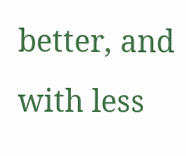better, and with less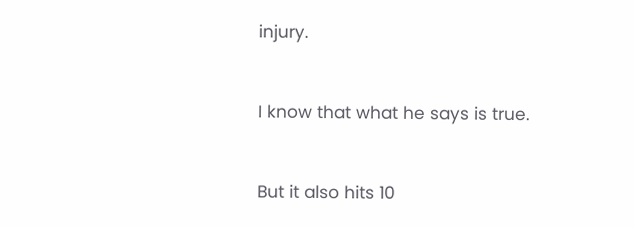injury.


I know that what he says is true.


But it also hits 10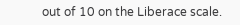out of 10 on the Liberace scale.